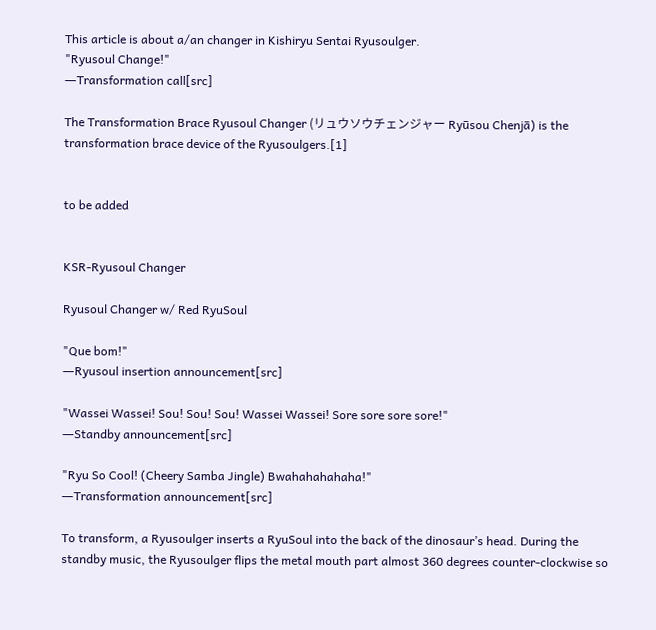This article is about a/an changer in Kishiryu Sentai Ryusoulger.
"Ryusoul Change!"
―Transformation call[src]

The Transformation Brace Ryusoul Changer (リュウソウチェンジャー Ryūsou Chenjā) is the transformation brace device of the Ryusoulgers.[1]


to be added


KSR-Ryusoul Changer

Ryusoul Changer w/ Red RyuSoul

"Que bom!"
―Ryusoul insertion announcement[src]

"Wassei Wassei! Sou! Sou! Sou! Wassei Wassei! Sore sore sore sore!"
―Standby announcement[src]

"Ryu So Cool! (Cheery Samba Jingle) Bwahahahahaha!"
―Transformation announcement[src]

To transform, a Ryusoulger inserts a RyuSoul into the back of the dinosaur’s head. During the standby music, the Ryusoulger flips the metal mouth part almost 360 degrees counter-clockwise so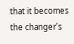that it becomes the changer's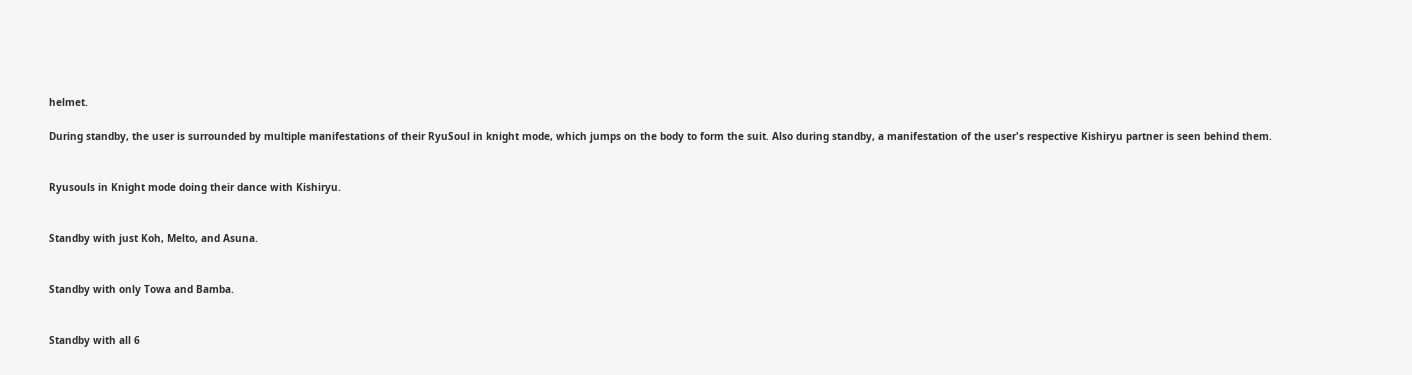helmet.

During standby, the user is surrounded by multiple manifestations of their RyuSoul in knight mode, which jumps on the body to form the suit. Also during standby, a manifestation of the user's respective Kishiryu partner is seen behind them.


Ryusouls in Knight mode doing their dance with Kishiryu.


Standby with just Koh, Melto, and Asuna.


Standby with only Towa and Bamba.


Standby with all 6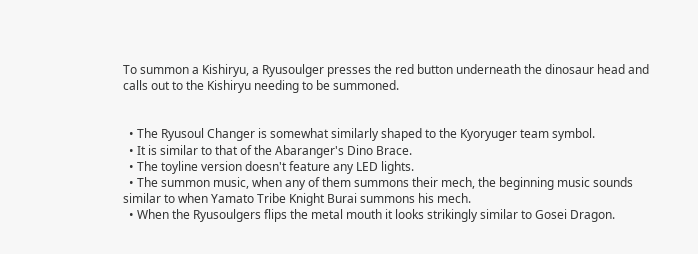To summon a Kishiryu, a Ryusoulger presses the red button underneath the dinosaur head and calls out to the Kishiryu needing to be summoned.


  • The Ryusoul Changer is somewhat similarly shaped to the Kyoryuger team symbol.
  • It is similar to that of the Abaranger's Dino Brace.
  • The toyline version doesn't feature any LED lights.
  • The summon music, when any of them summons their mech, the beginning music sounds similar to when Yamato Tribe Knight Burai summons his mech.
  • When the Ryusoulgers flips the metal mouth it looks strikingly similar to Gosei Dragon.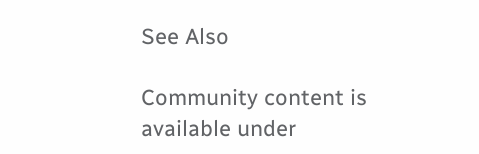See Also

Community content is available under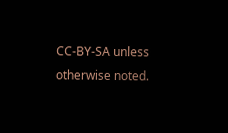CC-BY-SA unless otherwise noted.